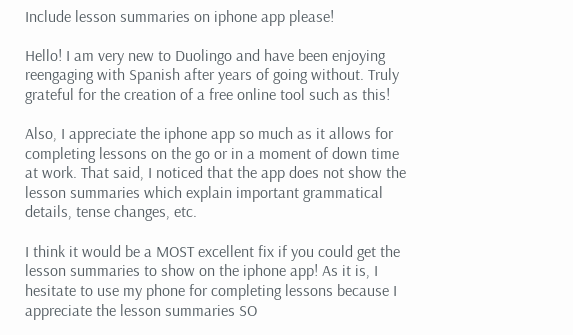Include lesson summaries on iphone app please!

Hello! I am very new to Duolingo and have been enjoying reengaging with Spanish after years of going without. Truly grateful for the creation of a free online tool such as this!

Also, I appreciate the iphone app so much as it allows for completing lessons on the go or in a moment of down time at work. That said, I noticed that the app does not show the lesson summaries which explain important grammatical details, tense changes, etc.

I think it would be a MOST excellent fix if you could get the lesson summaries to show on the iphone app! As it is, I hesitate to use my phone for completing lessons because I appreciate the lesson summaries SO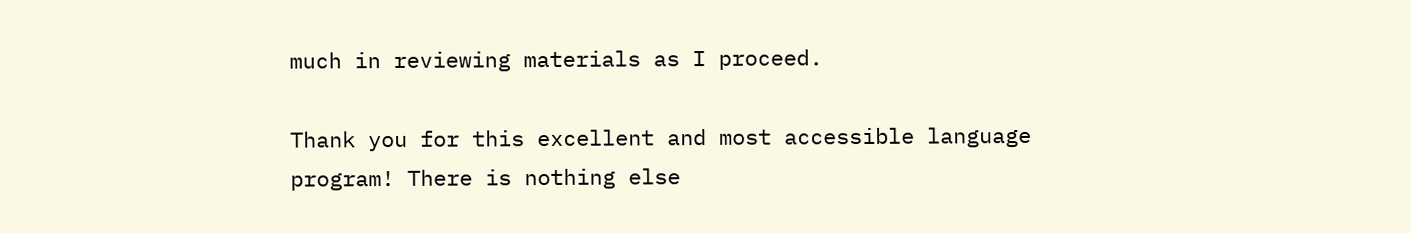much in reviewing materials as I proceed.

Thank you for this excellent and most accessible language program! There is nothing else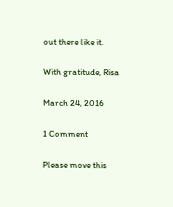out there like it.

With gratitude, Risa

March 24, 2016

1 Comment

Please move this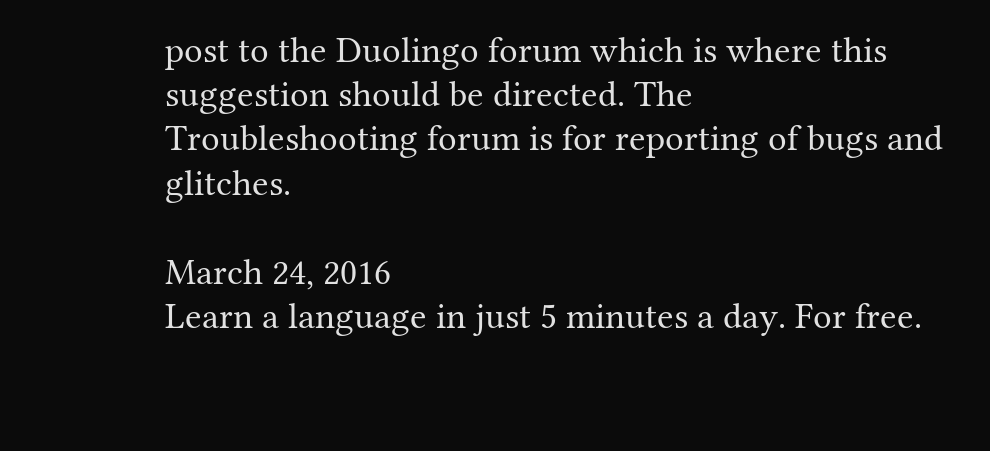post to the Duolingo forum which is where this suggestion should be directed. The Troubleshooting forum is for reporting of bugs and glitches.

March 24, 2016
Learn a language in just 5 minutes a day. For free.